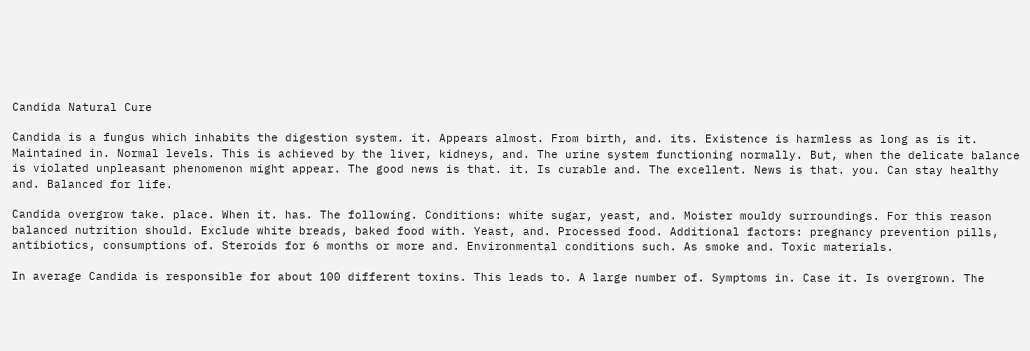Candida Natural Cure

Candida is a fungus which inhabits the digestion system. it. Appears almost. From birth, and. its. Existence is harmless as long as is it. Maintained in. Normal levels. This is achieved by the liver, kidneys, and. The urine system functioning normally. But, when the delicate balance is violated unpleasant phenomenon might appear. The good news is that. it. Is curable and. The excellent. News is that. you. Can stay healthy and. Balanced for life.

Candida overgrow take. place. When it. has. The following. Conditions: white sugar, yeast, and. Moister mouldy surroundings. For this reason balanced nutrition should. Exclude white breads, baked food with. Yeast, and. Processed food. Additional factors: pregnancy prevention pills, antibiotics, consumptions of. Steroids for 6 months or more and. Environmental conditions such. As smoke and. Toxic materials.

In average Candida is responsible for about 100 different toxins. This leads to. A large number of. Symptoms in. Case it. Is overgrown. The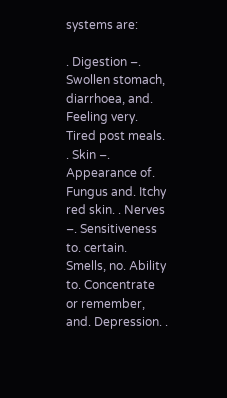systems are:

. Digestion –. Swollen stomach, diarrhoea, and. Feeling very. Tired post meals. . Skin –. Appearance of. Fungus and. Itchy red skin. . Nerves –. Sensitiveness to. certain. Smells, no. Ability to. Concentrate or remember, and. Depression. .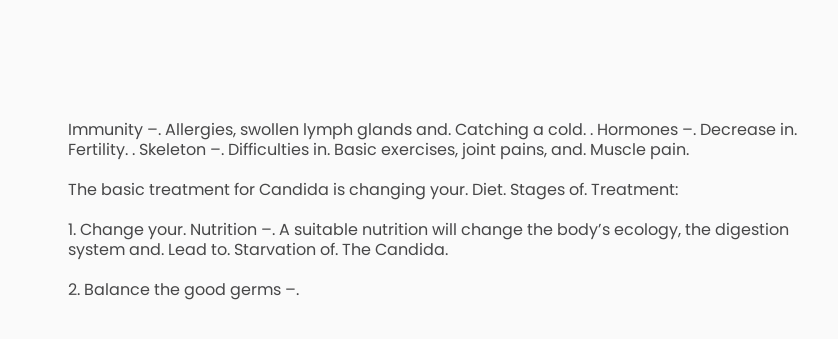Immunity –. Allergies, swollen lymph glands and. Catching a cold. . Hormones –. Decrease in. Fertility. . Skeleton –. Difficulties in. Basic exercises, joint pains, and. Muscle pain.

The basic treatment for Candida is changing your. Diet. Stages of. Treatment:

1. Change your. Nutrition –. A suitable nutrition will change the body’s ecology, the digestion system and. Lead to. Starvation of. The Candida.

2. Balance the good germs –.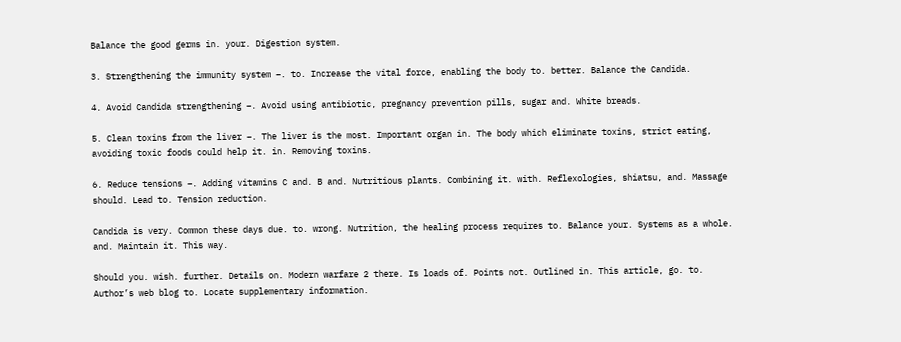Balance the good germs in. your. Digestion system.

3. Strengthening the immunity system –. to. Increase the vital force, enabling the body to. better. Balance the Candida.

4. Avoid Candida strengthening –. Avoid using antibiotic, pregnancy prevention pills, sugar and. White breads.

5. Clean toxins from the liver –. The liver is the most. Important organ in. The body which eliminate toxins, strict eating, avoiding toxic foods could help it. in. Removing toxins.

6. Reduce tensions –. Adding vitamins C and. B and. Nutritious plants. Combining it. with. Reflexologies, shiatsu, and. Massage should. Lead to. Tension reduction.

Candida is very. Common these days due. to. wrong. Nutrition, the healing process requires to. Balance your. Systems as a whole. and. Maintain it. This way.

Should you. wish. further. Details on. Modern warfare 2 there. Is loads of. Points not. Outlined in. This article, go. to. Author’s web blog to. Locate supplementary information.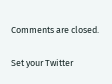Comments are closed.

Set your Twitter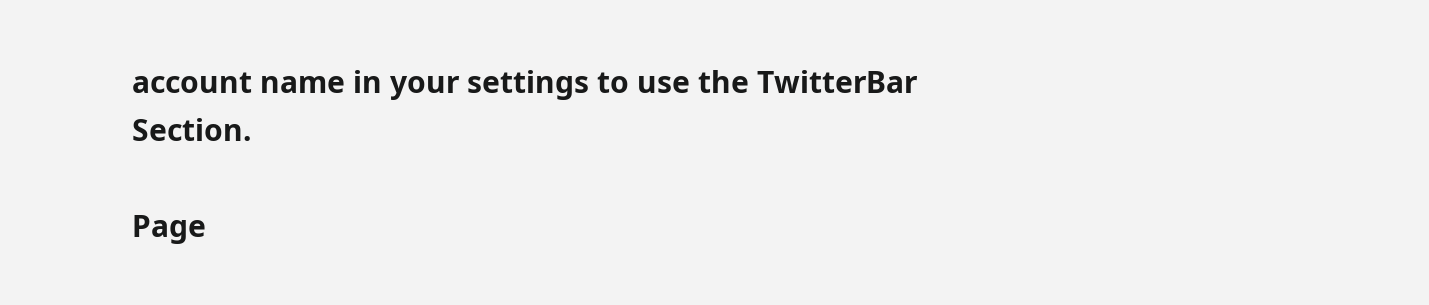account name in your settings to use the TwitterBar Section.

Page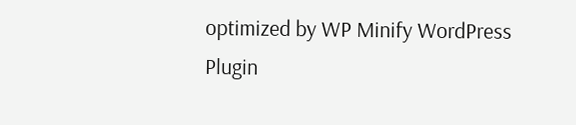optimized by WP Minify WordPress Plugin